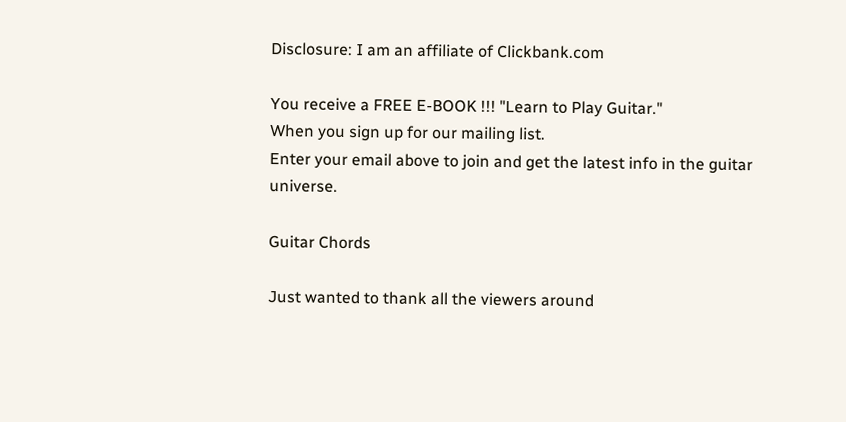Disclosure: I am an affiliate of Clickbank.com

You receive a FREE E-BOOK !!! "Learn to Play Guitar."
When you sign up for our mailing list.
Enter your email above to join and get the latest info in the guitar universe.

Guitar Chords

Just wanted to thank all the viewers around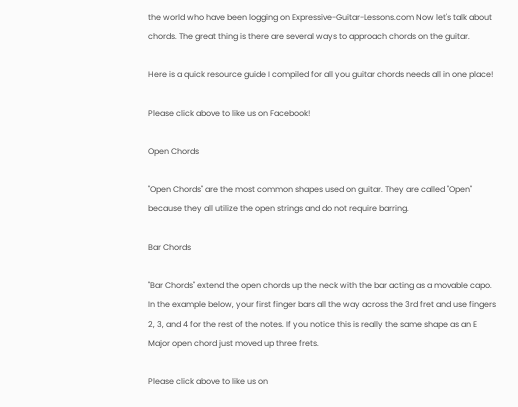the world who have been logging on Expressive-Guitar-Lessons.com Now let's talk about chords. The great thing is there are several ways to approach chords on the guitar.

Here is a quick resource guide I compiled for all you guitar chords needs all in one place!

Please click above to like us on Facebook!

Open Chords

"Open Chords" are the most common shapes used on guitar. They are called "Open" because they all utilize the open strings and do not require barring.

Bar Chords

"Bar Chords" extend the open chords up the neck with the bar acting as a movable capo. In the example below, your first finger bars all the way across the 3rd fret and use fingers 2, 3, and 4 for the rest of the notes. If you notice this is really the same shape as an E Major open chord just moved up three frets.

Please click above to like us on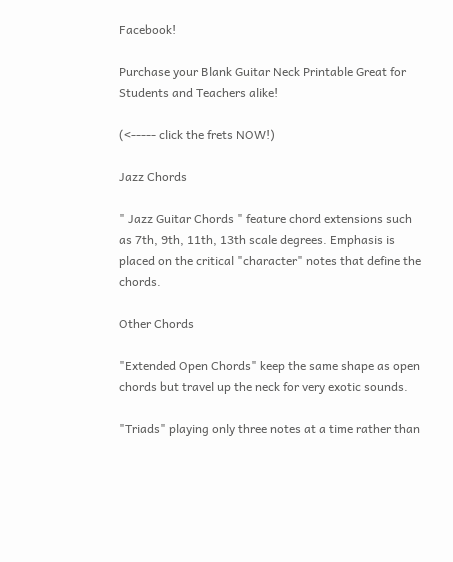Facebook!

Purchase your Blank Guitar Neck Printable Great for Students and Teachers alike!

(<----- click the frets NOW!)

Jazz Chords

" Jazz Guitar Chords " feature chord extensions such as 7th, 9th, 11th, 13th scale degrees. Emphasis is placed on the critical "character" notes that define the chords.

Other Chords

"Extended Open Chords" keep the same shape as open chords but travel up the neck for very exotic sounds.

"Triads" playing only three notes at a time rather than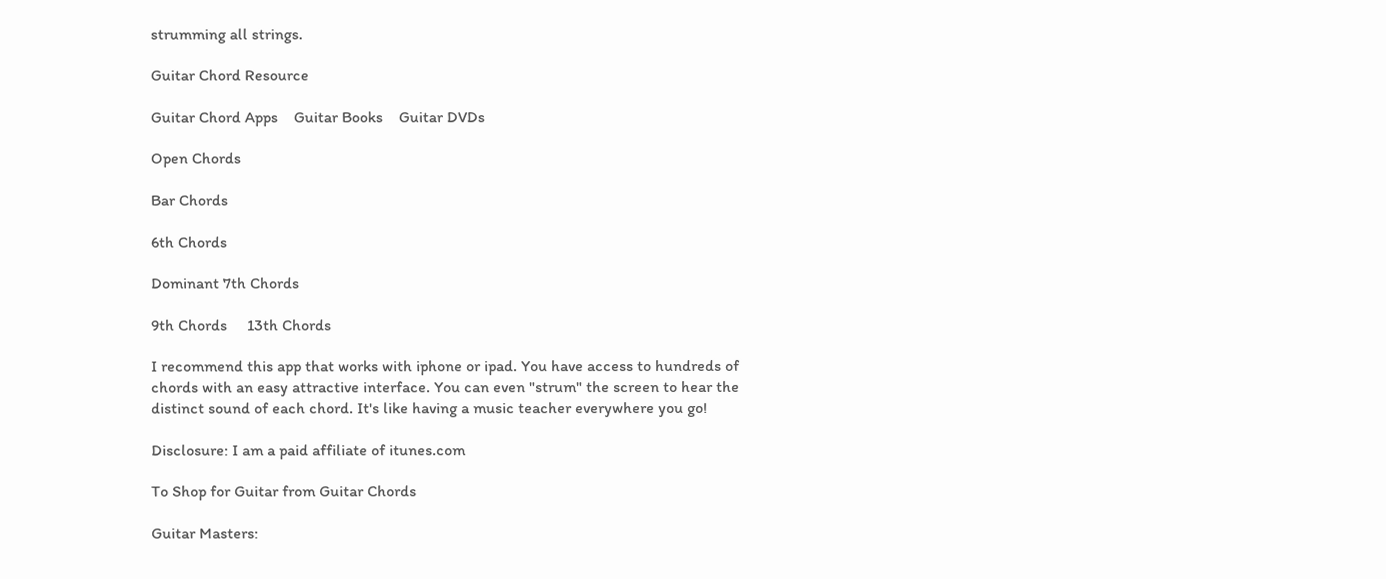strumming all strings.

Guitar Chord Resource

Guitar Chord Apps    Guitar Books    Guitar DVDs

Open Chords

Bar Chords

6th Chords

Dominant 7th Chords

9th Chords     13th Chords

I recommend this app that works with iphone or ipad. You have access to hundreds of chords with an easy attractive interface. You can even "strum" the screen to hear the distinct sound of each chord. It's like having a music teacher everywhere you go!

Disclosure: I am a paid affiliate of itunes.com

To Shop for Guitar from Guitar Chords

Guitar Masters: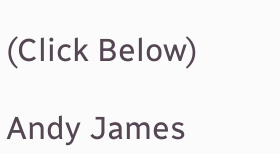(Click Below)

Andy James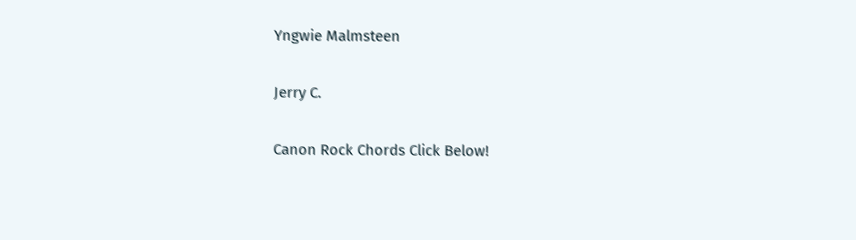Yngwie Malmsteen

Jerry C.

Canon Rock Chords Click Below!